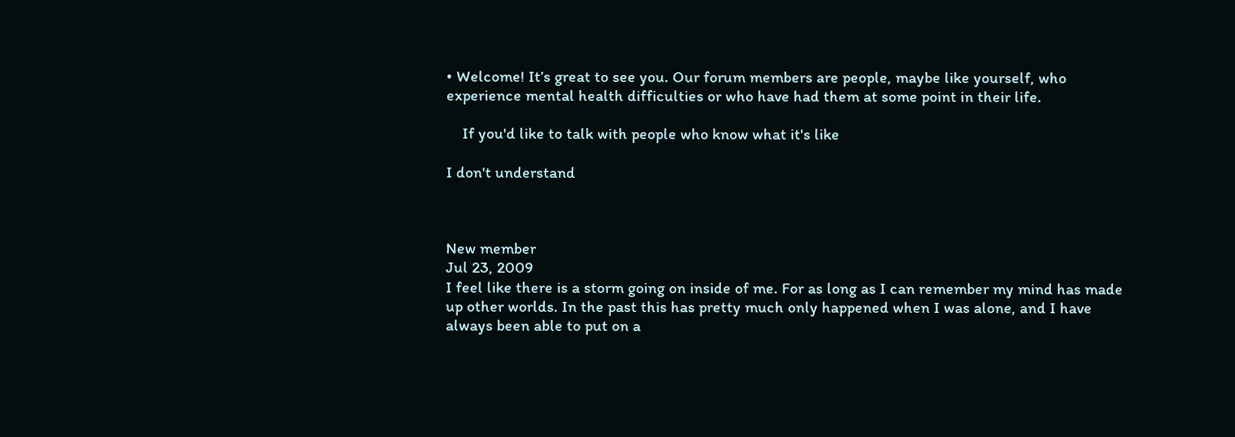• Welcome! It’s great to see you. Our forum members are people, maybe like yourself, who experience mental health difficulties or who have had them at some point in their life.

    If you'd like to talk with people who know what it's like

I don't understand



New member
Jul 23, 2009
I feel like there is a storm going on inside of me. For as long as I can remember my mind has made up other worlds. In the past this has pretty much only happened when I was alone, and I have always been able to put on a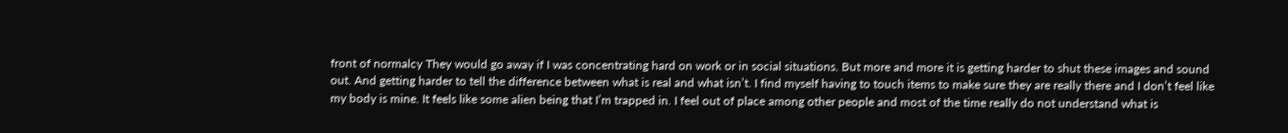front of normalcy They would go away if I was concentrating hard on work or in social situations. But more and more it is getting harder to shut these images and sound out. And getting harder to tell the difference between what is real and what isn’t. I find myself having to touch items to make sure they are really there and I don’t feel like my body is mine. It feels like some alien being that I’m trapped in. I feel out of place among other people and most of the time really do not understand what is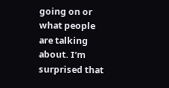going on or what people are talking about. I’m surprised that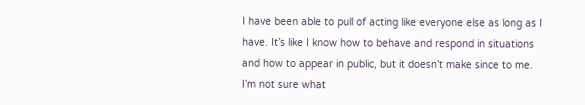I have been able to pull of acting like everyone else as long as I have. It’s like I know how to behave and respond in situations and how to appear in public, but it doesn’t make since to me. I’m not sure what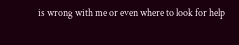is wrong with me or even where to look for help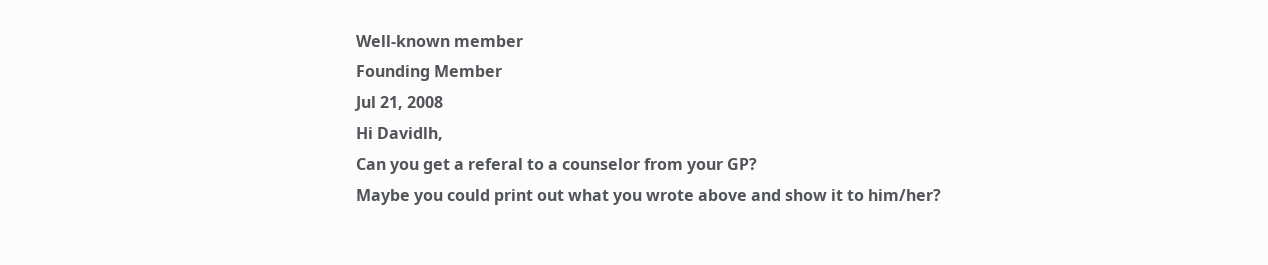Well-known member
Founding Member
Jul 21, 2008
Hi Davidlh,
Can you get a referal to a counselor from your GP?
Maybe you could print out what you wrote above and show it to him/her?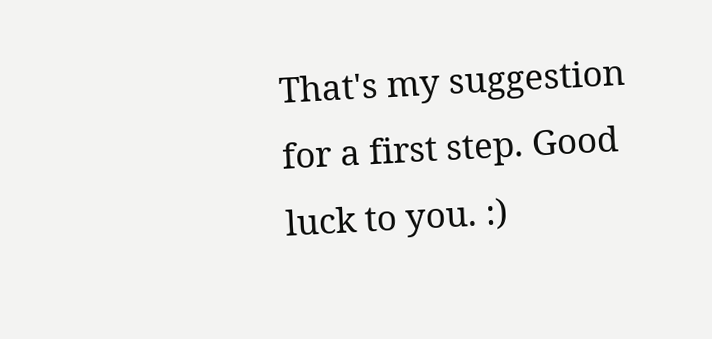That's my suggestion for a first step. Good luck to you. :)